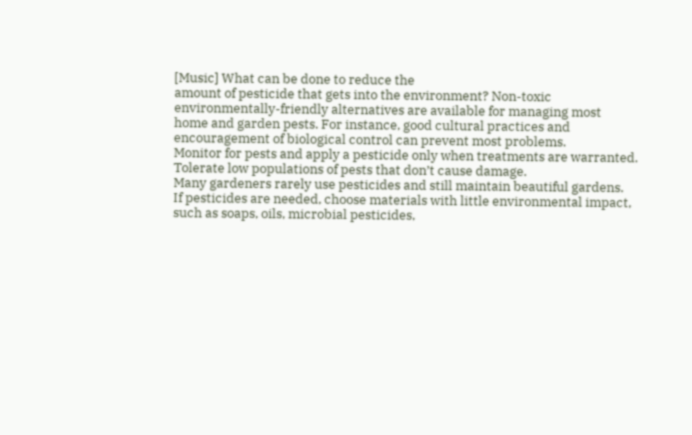[Music] What can be done to reduce the
amount of pesticide that gets into the environment? Non-toxic
environmentally-friendly alternatives are available for managing most
home and garden pests. For instance, good cultural practices and
encouragement of biological control can prevent most problems.
Monitor for pests and apply a pesticide only when treatments are warranted.
Tolerate low populations of pests that don’t cause damage.
Many gardeners rarely use pesticides and still maintain beautiful gardens.
If pesticides are needed, choose materials with little environmental impact,
such as soaps, oils, microbial pesticides,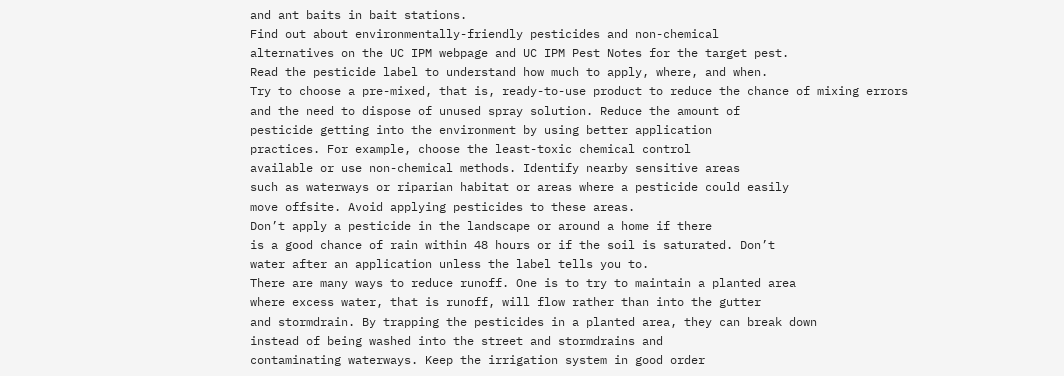and ant baits in bait stations.
Find out about environmentally-friendly pesticides and non-chemical
alternatives on the UC IPM webpage and UC IPM Pest Notes for the target pest.
Read the pesticide label to understand how much to apply, where, and when.
Try to choose a pre-mixed, that is, ready-to-use product to reduce the chance of mixing errors
and the need to dispose of unused spray solution. Reduce the amount of
pesticide getting into the environment by using better application
practices. For example, choose the least-toxic chemical control
available or use non-chemical methods. Identify nearby sensitive areas
such as waterways or riparian habitat or areas where a pesticide could easily
move offsite. Avoid applying pesticides to these areas.
Don’t apply a pesticide in the landscape or around a home if there
is a good chance of rain within 48 hours or if the soil is saturated. Don’t
water after an application unless the label tells you to.
There are many ways to reduce runoff. One is to try to maintain a planted area
where excess water, that is runoff, will flow rather than into the gutter
and stormdrain. By trapping the pesticides in a planted area, they can break down
instead of being washed into the street and stormdrains and
contaminating waterways. Keep the irrigation system in good order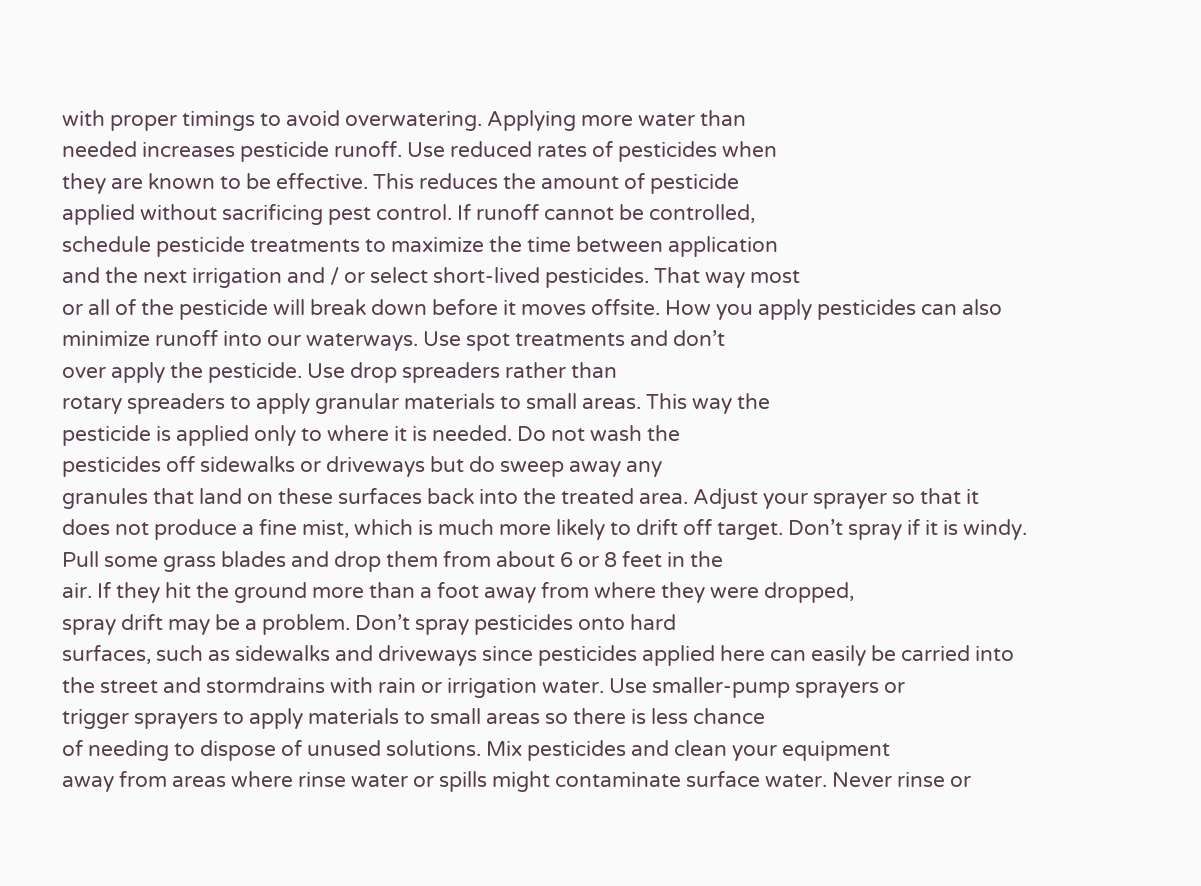with proper timings to avoid overwatering. Applying more water than
needed increases pesticide runoff. Use reduced rates of pesticides when
they are known to be effective. This reduces the amount of pesticide
applied without sacrificing pest control. If runoff cannot be controlled,
schedule pesticide treatments to maximize the time between application
and the next irrigation and / or select short-lived pesticides. That way most
or all of the pesticide will break down before it moves offsite. How you apply pesticides can also
minimize runoff into our waterways. Use spot treatments and don’t
over apply the pesticide. Use drop spreaders rather than
rotary spreaders to apply granular materials to small areas. This way the
pesticide is applied only to where it is needed. Do not wash the
pesticides off sidewalks or driveways but do sweep away any
granules that land on these surfaces back into the treated area. Adjust your sprayer so that it
does not produce a fine mist, which is much more likely to drift off target. Don’t spray if it is windy.
Pull some grass blades and drop them from about 6 or 8 feet in the
air. If they hit the ground more than a foot away from where they were dropped,
spray drift may be a problem. Don’t spray pesticides onto hard
surfaces, such as sidewalks and driveways since pesticides applied here can easily be carried into
the street and stormdrains with rain or irrigation water. Use smaller-pump sprayers or
trigger sprayers to apply materials to small areas so there is less chance
of needing to dispose of unused solutions. Mix pesticides and clean your equipment
away from areas where rinse water or spills might contaminate surface water. Never rinse or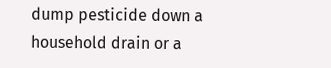dump pesticide down a
household drain or a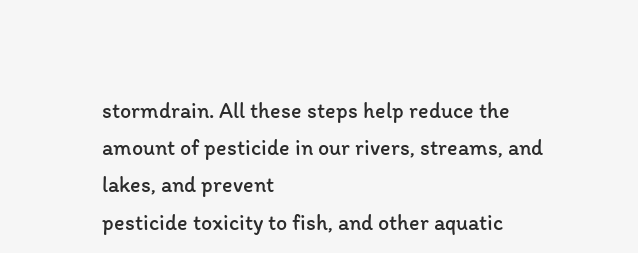stormdrain. All these steps help reduce the
amount of pesticide in our rivers, streams, and lakes, and prevent
pesticide toxicity to fish, and other aquatic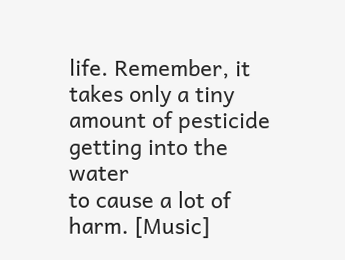life. Remember, it
takes only a tiny amount of pesticide getting into the water
to cause a lot of harm. [Music]